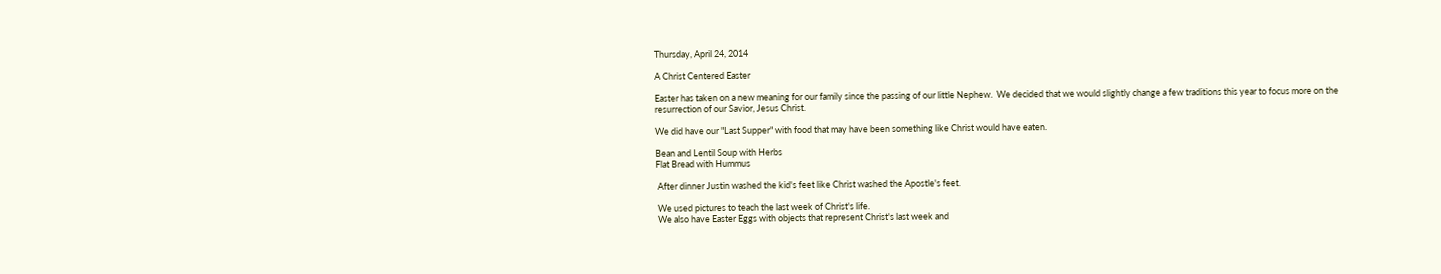Thursday, April 24, 2014

A Christ Centered Easter

Easter has taken on a new meaning for our family since the passing of our little Nephew.  We decided that we would slightly change a few traditions this year to focus more on the resurrection of our Savior, Jesus Christ.

We did have our "Last Supper" with food that may have been something like Christ would have eaten.

Bean and Lentil Soup with Herbs
Flat Bread with Hummus

 After dinner Justin washed the kid's feet like Christ washed the Apostle's feet.

 We used pictures to teach the last week of Christ's life.
 We also have Easter Eggs with objects that represent Christ's last week and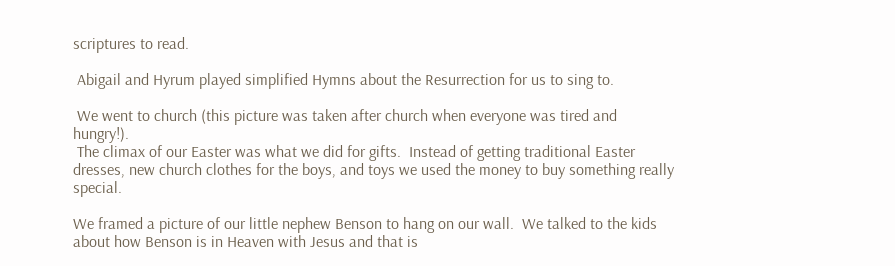scriptures to read.

 Abigail and Hyrum played simplified Hymns about the Resurrection for us to sing to.

 We went to church (this picture was taken after church when everyone was tired and hungry!).
 The climax of our Easter was what we did for gifts.  Instead of getting traditional Easter dresses, new church clothes for the boys, and toys we used the money to buy something really special.

We framed a picture of our little nephew Benson to hang on our wall.  We talked to the kids about how Benson is in Heaven with Jesus and that is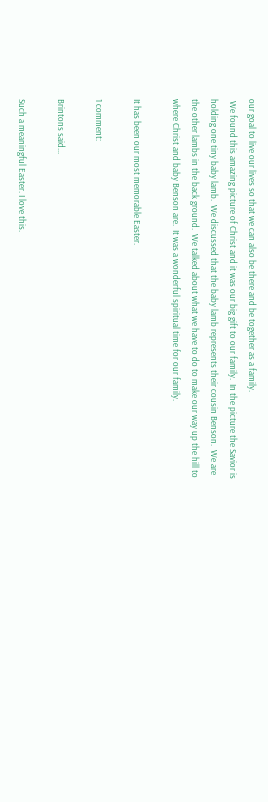our goal to live our lives so that we can also be there and be together as a family.
 We found this amazing picture of Christ and it was our big gift to our family.  In the picture the Savior is holding one tiny baby lamb.  We discussed that the baby lamb represents their cousin Benson.  We are the other lambs in the back ground.  We talked about what we have to do to make our way up the hill to where Christ and baby Benson are.  It was a wonderful spiritual time for our family.

It has been our most memorable Easter.

1 comment:

Brintons said...

Such a meaningful Easter. I love this.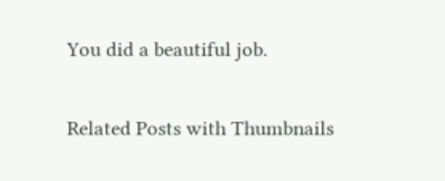You did a beautiful job.

Related Posts with Thumbnails